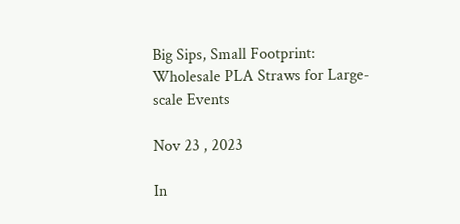Big Sips, Small Footprint: Wholesale PLA Straws for Large-scale Events

Nov 23 , 2023

In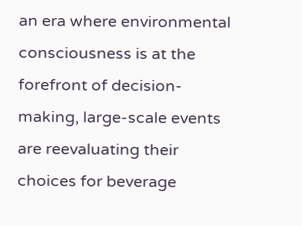an era where environmental consciousness is at the forefront of decision-making, large-scale events are reevaluating their choices for beverage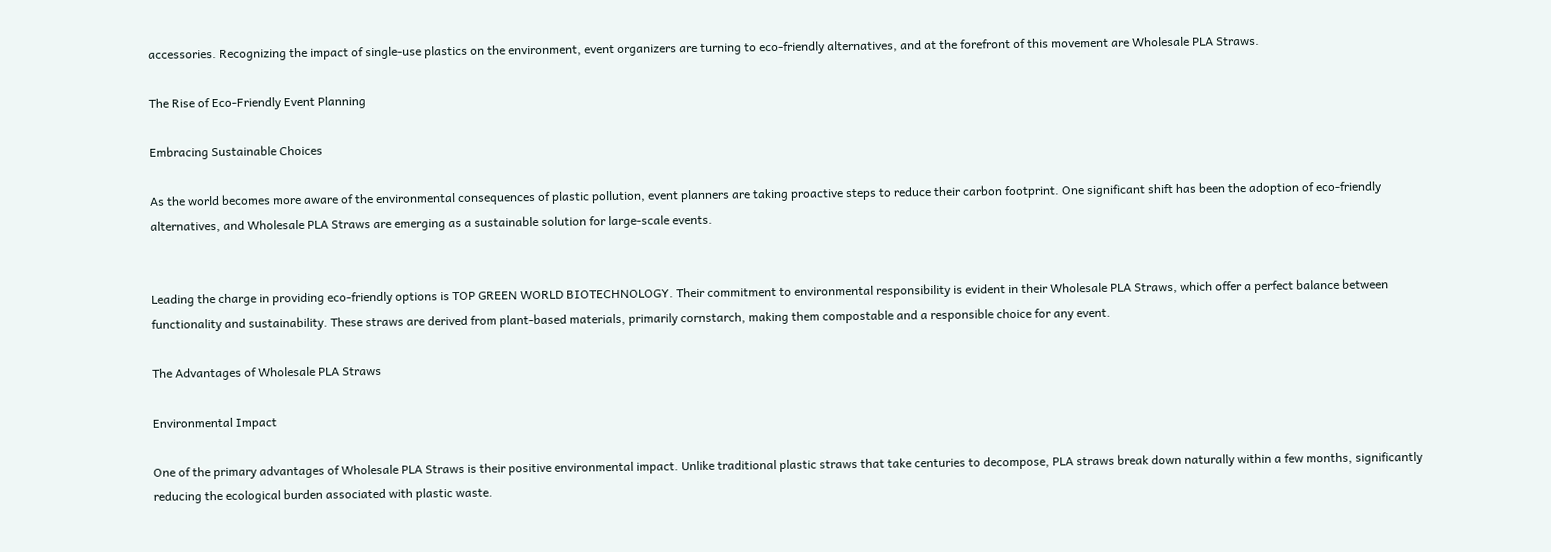accessories. Recognizing the impact of single-use plastics on the environment, event organizers are turning to eco-friendly alternatives, and at the forefront of this movement are Wholesale PLA Straws.

The Rise of Eco-Friendly Event Planning

Embracing Sustainable Choices

As the world becomes more aware of the environmental consequences of plastic pollution, event planners are taking proactive steps to reduce their carbon footprint. One significant shift has been the adoption of eco-friendly alternatives, and Wholesale PLA Straws are emerging as a sustainable solution for large-scale events.


Leading the charge in providing eco-friendly options is TOP GREEN WORLD BIOTECHNOLOGY. Their commitment to environmental responsibility is evident in their Wholesale PLA Straws, which offer a perfect balance between functionality and sustainability. These straws are derived from plant-based materials, primarily cornstarch, making them compostable and a responsible choice for any event.

The Advantages of Wholesale PLA Straws

Environmental Impact

One of the primary advantages of Wholesale PLA Straws is their positive environmental impact. Unlike traditional plastic straws that take centuries to decompose, PLA straws break down naturally within a few months, significantly reducing the ecological burden associated with plastic waste.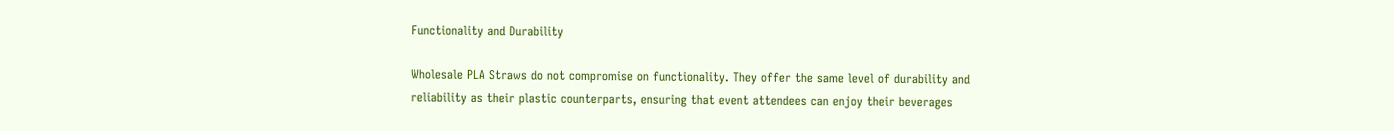Functionality and Durability

Wholesale PLA Straws do not compromise on functionality. They offer the same level of durability and reliability as their plastic counterparts, ensuring that event attendees can enjoy their beverages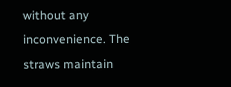without any inconvenience. The straws maintain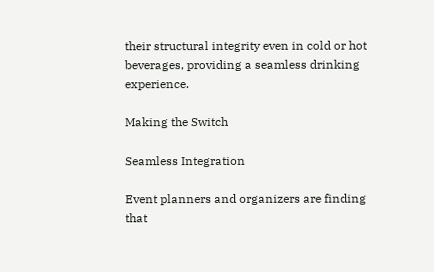their structural integrity even in cold or hot beverages, providing a seamless drinking experience.

Making the Switch

Seamless Integration

Event planners and organizers are finding that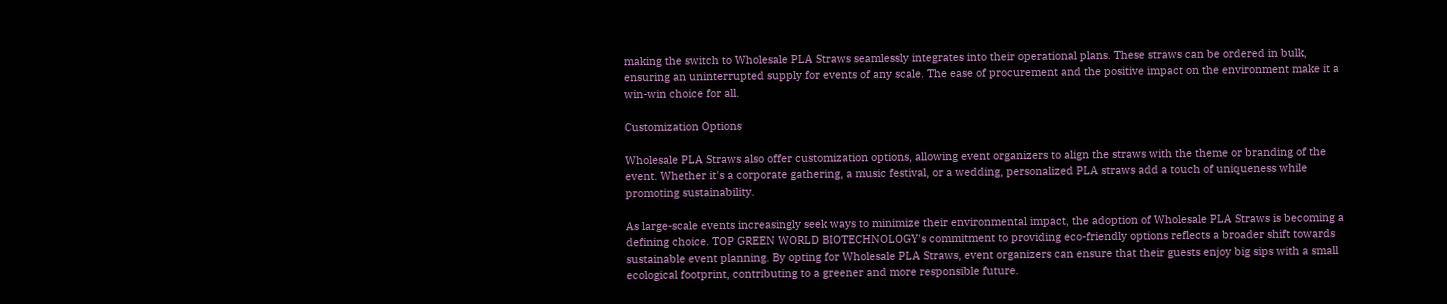making the switch to Wholesale PLA Straws seamlessly integrates into their operational plans. These straws can be ordered in bulk, ensuring an uninterrupted supply for events of any scale. The ease of procurement and the positive impact on the environment make it a win-win choice for all.

Customization Options

Wholesale PLA Straws also offer customization options, allowing event organizers to align the straws with the theme or branding of the event. Whether it's a corporate gathering, a music festival, or a wedding, personalized PLA straws add a touch of uniqueness while promoting sustainability.

As large-scale events increasingly seek ways to minimize their environmental impact, the adoption of Wholesale PLA Straws is becoming a defining choice. TOP GREEN WORLD BIOTECHNOLOGY's commitment to providing eco-friendly options reflects a broader shift towards sustainable event planning. By opting for Wholesale PLA Straws, event organizers can ensure that their guests enjoy big sips with a small ecological footprint, contributing to a greener and more responsible future.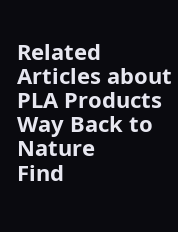Related Articles about PLA Products
Way Back to Nature
Find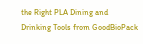the Right PLA Dining and Drinking Tools from GoodBioPack